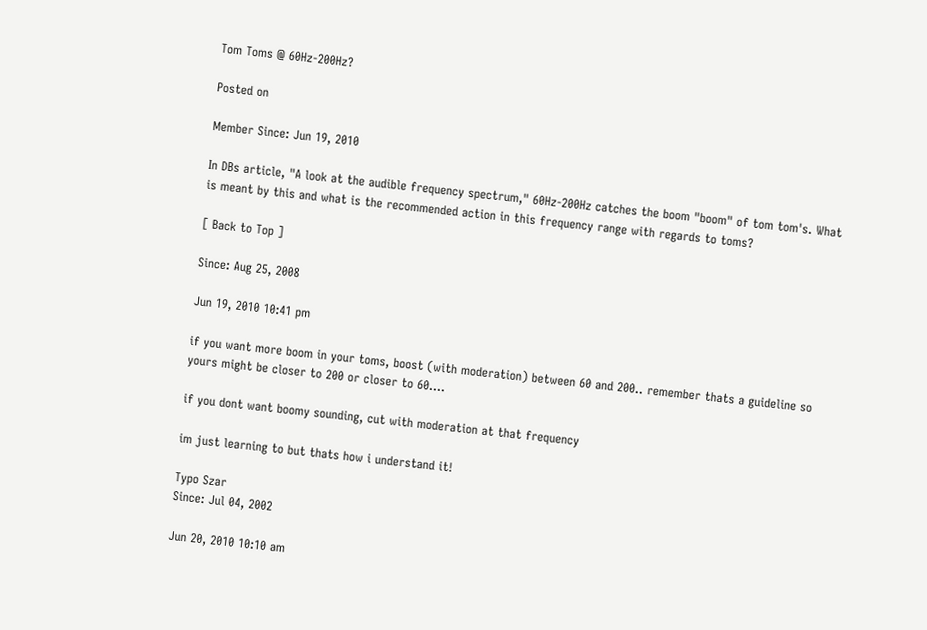Tom Toms @ 60Hz-200Hz?

Posted on

Member Since: Jun 19, 2010

In DBs article, "A look at the audible frequency spectrum," 60Hz-200Hz catches the boom "boom" of tom tom's. What is meant by this and what is the recommended action in this frequency range with regards to toms?

[ Back to Top ]

Since: Aug 25, 2008

Jun 19, 2010 10:41 pm

if you want more boom in your toms, boost (with moderation) between 60 and 200.. remember thats a guideline so yours might be closer to 200 or closer to 60....

if you dont want boomy sounding, cut with moderation at that frequency

im just learning to but thats how i understand it!

Typo Szar
Since: Jul 04, 2002

Jun 20, 2010 10:10 am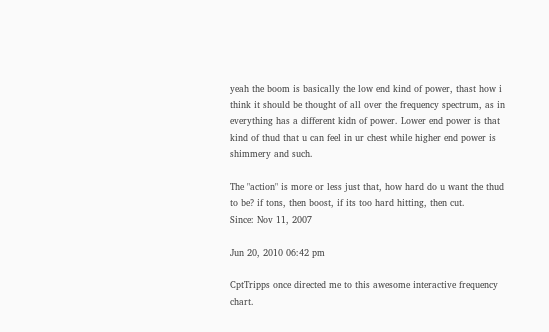yeah the boom is basically the low end kind of power, thast how i think it should be thought of all over the frequency spectrum, as in everything has a different kidn of power. Lower end power is that kind of thud that u can feel in ur chest while higher end power is shimmery and such.

The "action" is more or less just that, how hard do u want the thud to be? if tons, then boost, if its too hard hitting, then cut.
Since: Nov 11, 2007

Jun 20, 2010 06:42 pm

CptTripps once directed me to this awesome interactive frequency chart.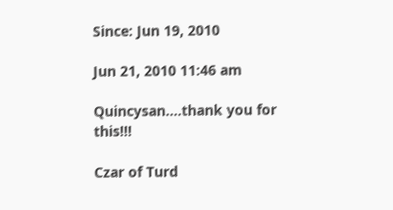Since: Jun 19, 2010

Jun 21, 2010 11:46 am

Quincysan....thank you for this!!!

Czar of Turd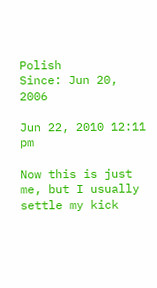Polish
Since: Jun 20, 2006

Jun 22, 2010 12:11 pm

Now this is just me, but I usually settle my kick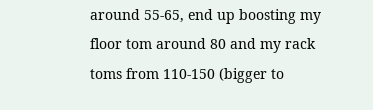around 55-65, end up boosting my floor tom around 80 and my rack toms from 110-150 (bigger to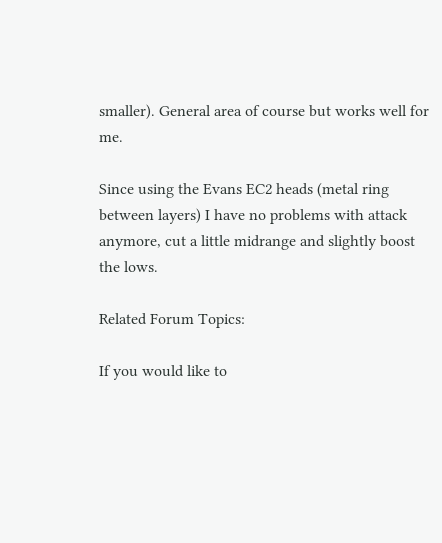smaller). General area of course but works well for me.

Since using the Evans EC2 heads (metal ring between layers) I have no problems with attack anymore, cut a little midrange and slightly boost the lows.

Related Forum Topics:

If you would like to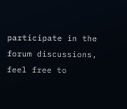participate in the forum discussions, feel free to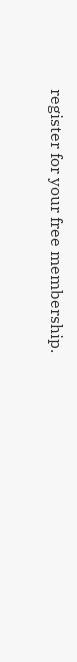register for your free membership.